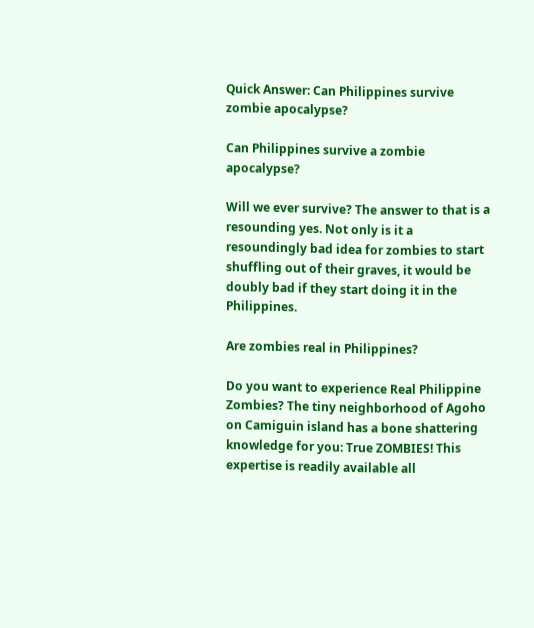Quick Answer: Can Philippines survive zombie apocalypse?

Can Philippines survive a zombie apocalypse?

Will we ever survive? The answer to that is a resounding yes. Not only is it a resoundingly bad idea for zombies to start shuffling out of their graves, it would be doubly bad if they start doing it in the Philippines.

Are zombies real in Philippines?

Do you want to experience Real Philippine Zombies? The tiny neighborhood of Agoho on Camiguin island has a bone shattering knowledge for you: True ZOMBIES! This expertise is readily available all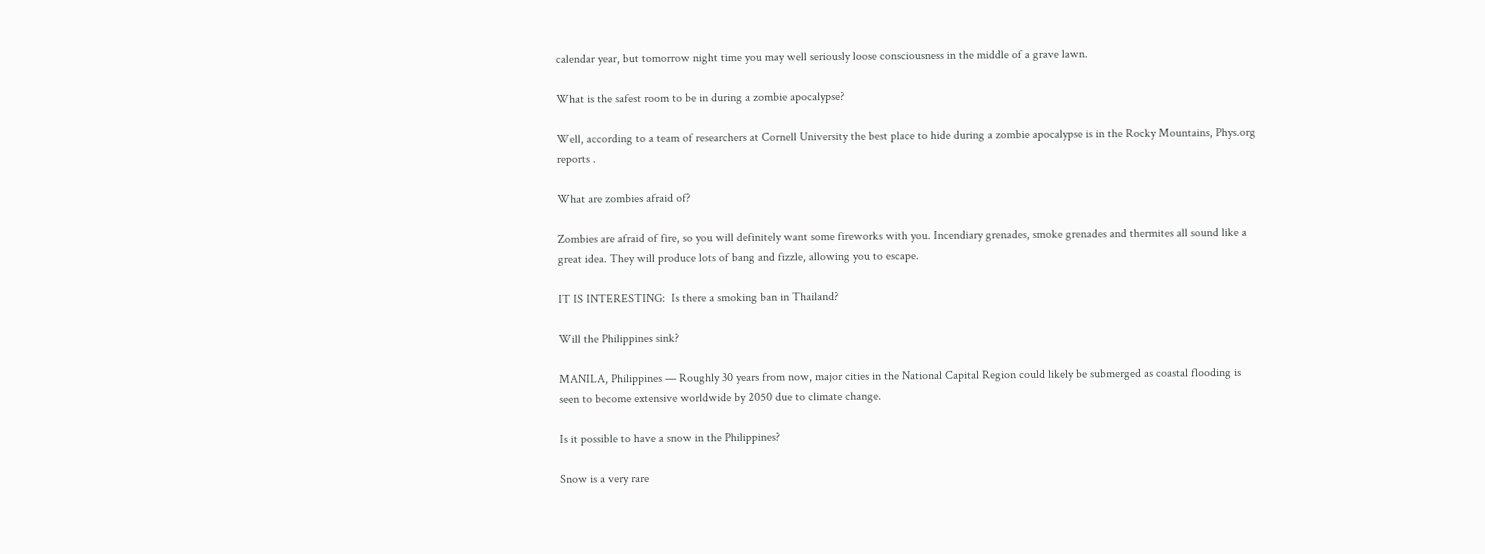calendar year, but tomorrow night time you may well seriously loose consciousness in the middle of a grave lawn.

What is the safest room to be in during a zombie apocalypse?

Well, according to a team of researchers at Cornell University the best place to hide during a zombie apocalypse is in the Rocky Mountains, Phys.org reports .

What are zombies afraid of?

Zombies are afraid of fire, so you will definitely want some fireworks with you. Incendiary grenades, smoke grenades and thermites all sound like a great idea. They will produce lots of bang and fizzle, allowing you to escape.

IT IS INTERESTING:  Is there a smoking ban in Thailand?

Will the Philippines sink?

MANILA, Philippines — Roughly 30 years from now, major cities in the National Capital Region could likely be submerged as coastal flooding is seen to become extensive worldwide by 2050 due to climate change.

Is it possible to have a snow in the Philippines?

Snow is a very rare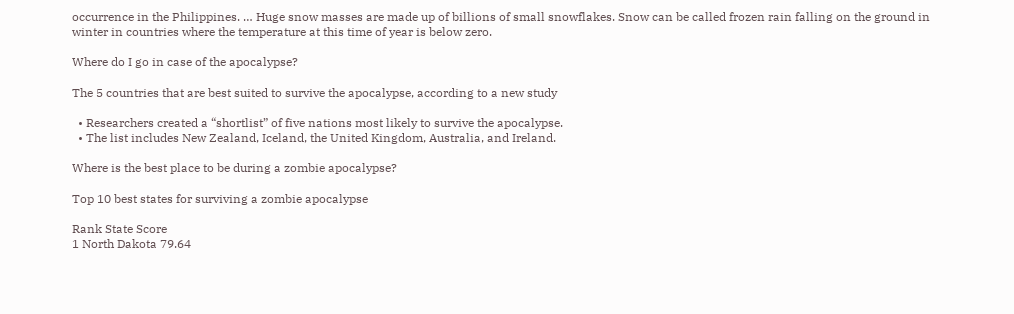occurrence in the Philippines. … Huge snow masses are made up of billions of small snowflakes. Snow can be called frozen rain falling on the ground in winter in countries where the temperature at this time of year is below zero.

Where do I go in case of the apocalypse?

The 5 countries that are best suited to survive the apocalypse, according to a new study

  • Researchers created a “shortlist” of five nations most likely to survive the apocalypse.
  • The list includes New Zealand, Iceland, the United Kingdom, Australia, and Ireland.

Where is the best place to be during a zombie apocalypse?

Top 10 best states for surviving a zombie apocalypse

Rank State Score
1 North Dakota 79.64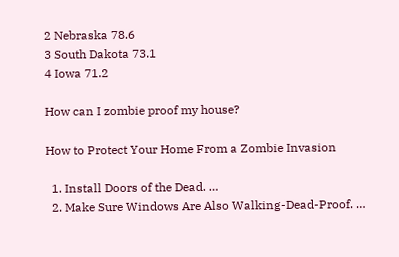2 Nebraska 78.6
3 South Dakota 73.1
4 Iowa 71.2

How can I zombie proof my house?

How to Protect Your Home From a Zombie Invasion

  1. Install Doors of the Dead. …
  2. Make Sure Windows Are Also Walking-Dead-Proof. …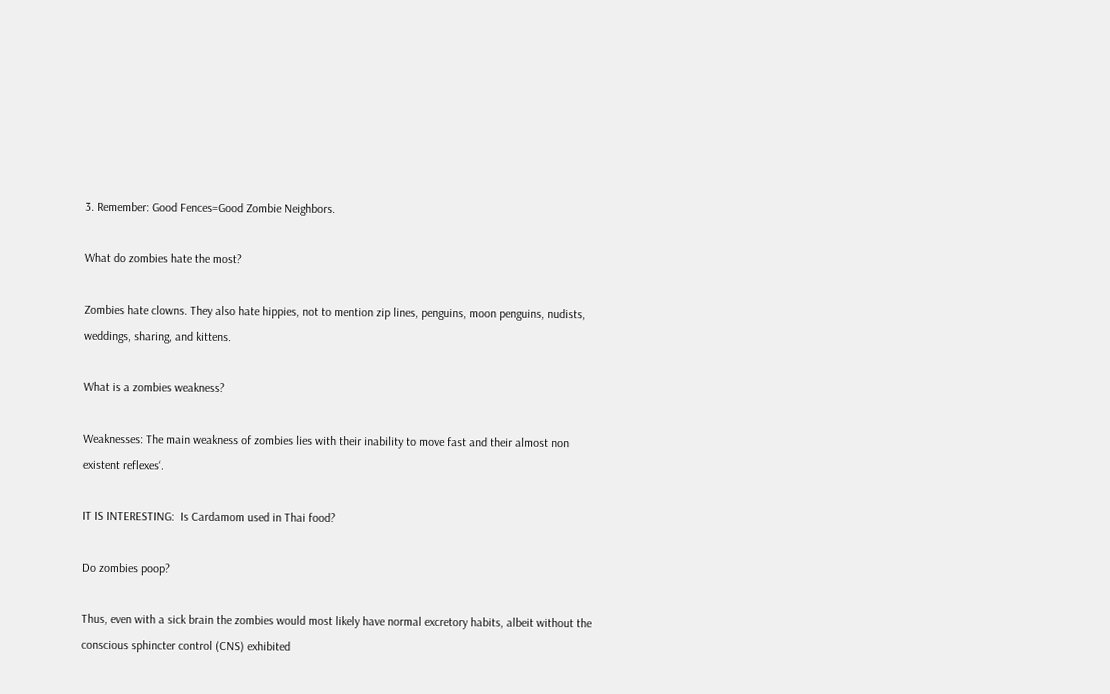3. Remember: Good Fences=Good Zombie Neighbors.

What do zombies hate the most?

Zombies hate clowns. They also hate hippies, not to mention zip lines, penguins, moon penguins, nudists, weddings, sharing, and kittens.

What is a zombies weakness?

Weaknesses: The main weakness of zombies lies with their inability to move fast and their almost non existent reflexes‘.

IT IS INTERESTING:  Is Cardamom used in Thai food?

Do zombies poop?

Thus, even with a sick brain the zombies would most likely have normal excretory habits, albeit without the conscious sphincter control (CNS) exhibited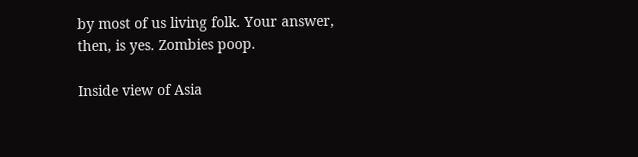by most of us living folk. Your answer, then, is yes. Zombies poop.

Inside view of Asia